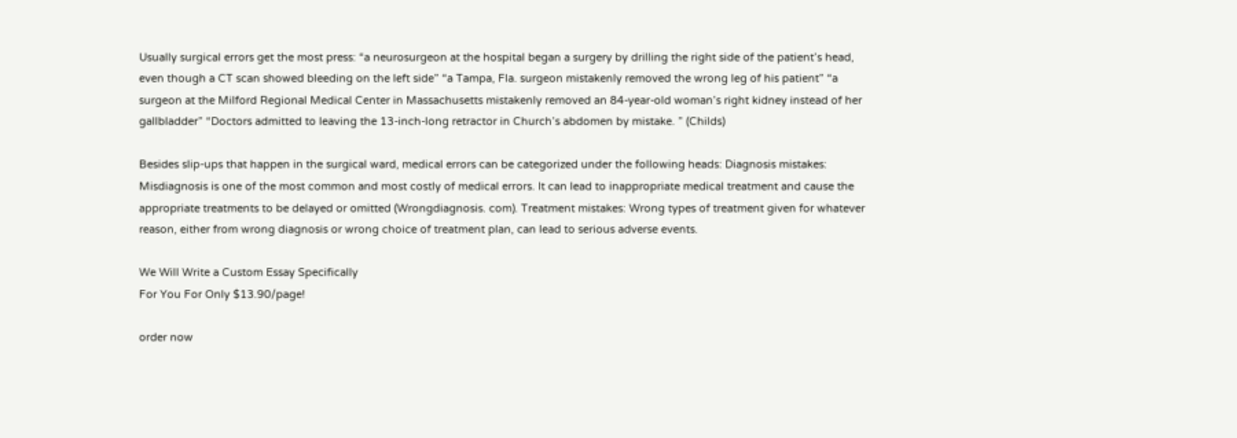Usually surgical errors get the most press: “a neurosurgeon at the hospital began a surgery by drilling the right side of the patient’s head, even though a CT scan showed bleeding on the left side” “a Tampa, Fla. surgeon mistakenly removed the wrong leg of his patient” “a surgeon at the Milford Regional Medical Center in Massachusetts mistakenly removed an 84-year-old woman’s right kidney instead of her gallbladder” “Doctors admitted to leaving the 13-inch-long retractor in Church’s abdomen by mistake. ” (Childs)

Besides slip-ups that happen in the surgical ward, medical errors can be categorized under the following heads: Diagnosis mistakes: Misdiagnosis is one of the most common and most costly of medical errors. It can lead to inappropriate medical treatment and cause the appropriate treatments to be delayed or omitted (Wrongdiagnosis. com). Treatment mistakes: Wrong types of treatment given for whatever reason, either from wrong diagnosis or wrong choice of treatment plan, can lead to serious adverse events.

We Will Write a Custom Essay Specifically
For You For Only $13.90/page!

order now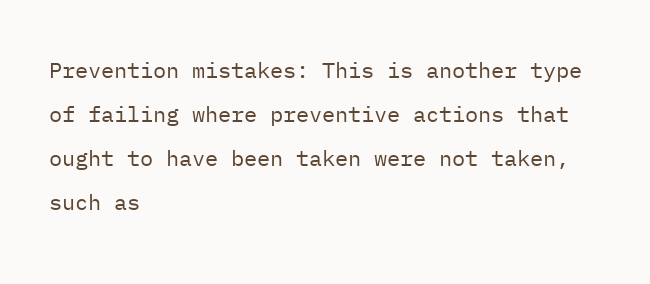Prevention mistakes: This is another type of failing where preventive actions that ought to have been taken were not taken, such as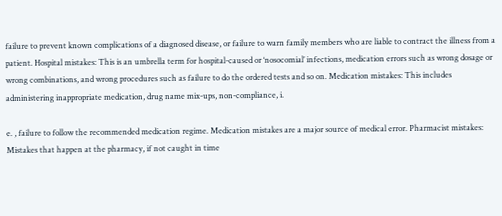failure to prevent known complications of a diagnosed disease, or failure to warn family members who are liable to contract the illness from a patient. Hospital mistakes: This is an umbrella term for hospital-caused or ‘nosocomial’ infections, medication errors such as wrong dosage or wrong combinations, and wrong procedures such as failure to do the ordered tests and so on. Medication mistakes: This includes administering inappropriate medication, drug name mix-ups, non-compliance, i.

e. , failure to follow the recommended medication regime. Medication mistakes are a major source of medical error. Pharmacist mistakes: Mistakes that happen at the pharmacy, if not caught in time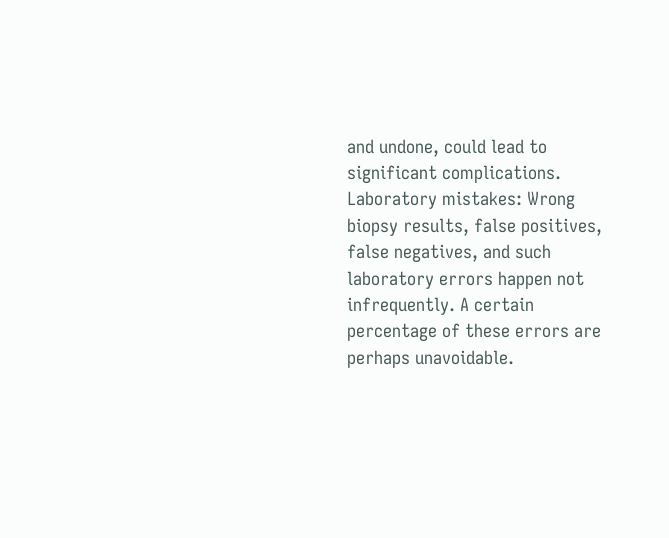and undone, could lead to significant complications. Laboratory mistakes: Wrong biopsy results, false positives, false negatives, and such laboratory errors happen not infrequently. A certain percentage of these errors are perhaps unavoidable.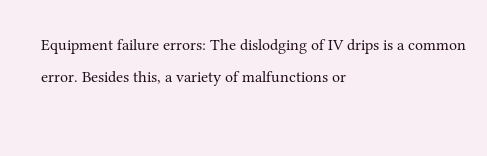Equipment failure errors: The dislodging of IV drips is a common error. Besides this, a variety of malfunctions or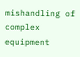mishandling of complex equipment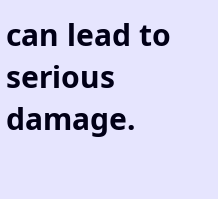can lead to serious damage.